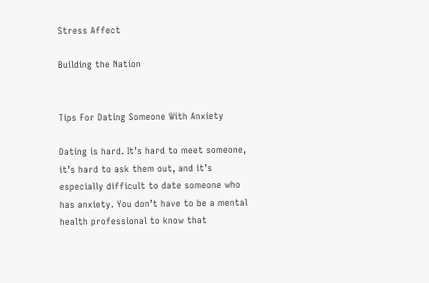Stress Affect

Building the Nation


Tips For Dating Someone With Anxiety

Dating is hard. It’s hard to meet someone, it’s hard to ask them out, and it’s especially difficult to date someone who has anxiety. You don’t have to be a mental health professional to know that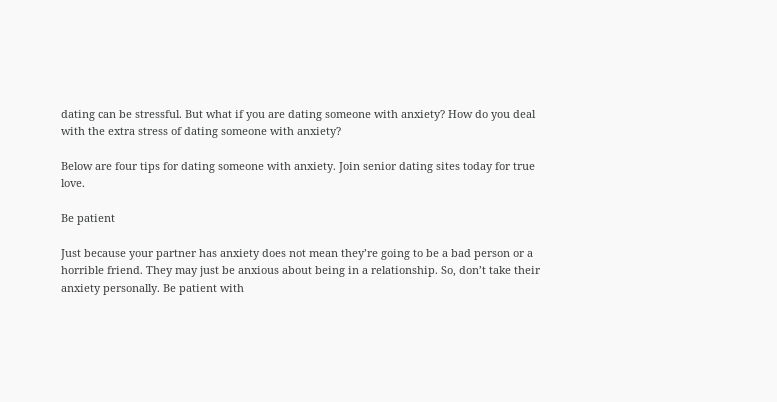dating can be stressful. But what if you are dating someone with anxiety? How do you deal with the extra stress of dating someone with anxiety?

Below are four tips for dating someone with anxiety. Join senior dating sites today for true love.

Be patient

Just because your partner has anxiety does not mean they’re going to be a bad person or a horrible friend. They may just be anxious about being in a relationship. So, don’t take their anxiety personally. Be patient with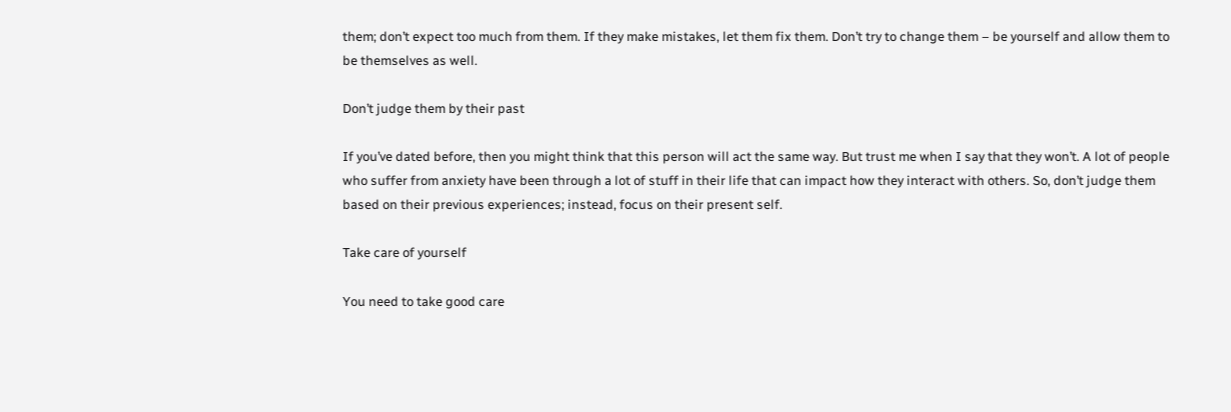them; don’t expect too much from them. If they make mistakes, let them fix them. Don’t try to change them – be yourself and allow them to be themselves as well.

Don’t judge them by their past

If you’ve dated before, then you might think that this person will act the same way. But trust me when I say that they won’t. A lot of people who suffer from anxiety have been through a lot of stuff in their life that can impact how they interact with others. So, don’t judge them based on their previous experiences; instead, focus on their present self.

Take care of yourself

You need to take good care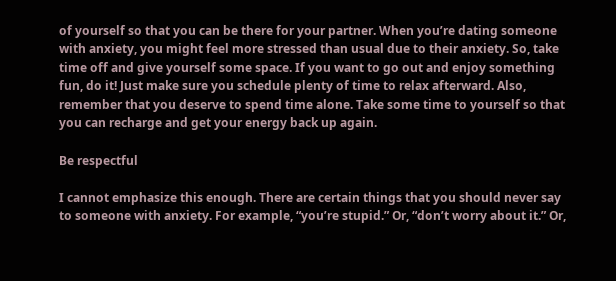of yourself so that you can be there for your partner. When you’re dating someone with anxiety, you might feel more stressed than usual due to their anxiety. So, take time off and give yourself some space. If you want to go out and enjoy something fun, do it! Just make sure you schedule plenty of time to relax afterward. Also, remember that you deserve to spend time alone. Take some time to yourself so that you can recharge and get your energy back up again.

Be respectful

I cannot emphasize this enough. There are certain things that you should never say to someone with anxiety. For example, “you’re stupid.” Or, “don’t worry about it.” Or,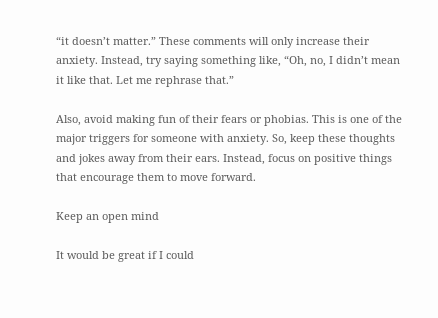“it doesn’t matter.” These comments will only increase their anxiety. Instead, try saying something like, “Oh, no, I didn’t mean it like that. Let me rephrase that.”

Also, avoid making fun of their fears or phobias. This is one of the major triggers for someone with anxiety. So, keep these thoughts and jokes away from their ears. Instead, focus on positive things that encourage them to move forward.

Keep an open mind

It would be great if I could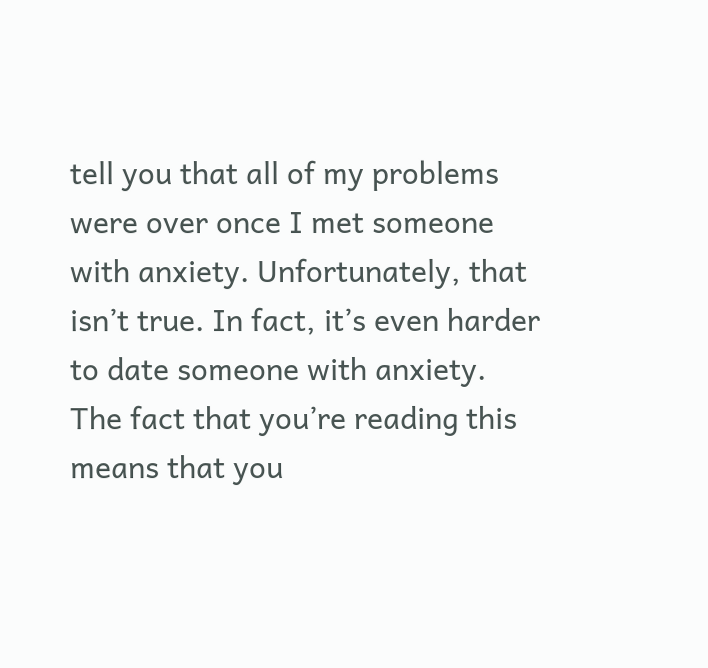tell you that all of my problems were over once I met someone with anxiety. Unfortunately, that isn’t true. In fact, it’s even harder to date someone with anxiety. The fact that you’re reading this means that you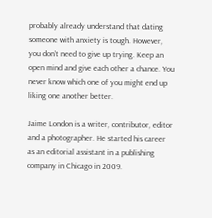probably already understand that dating someone with anxiety is tough. However, you don’t need to give up trying. Keep an open mind and give each other a chance. You never know which one of you might end up liking one another better.

Jaime London is a writer, contributor, editor and a photographer. He started his career as an editorial assistant in a publishing company in Chicago in 2009.